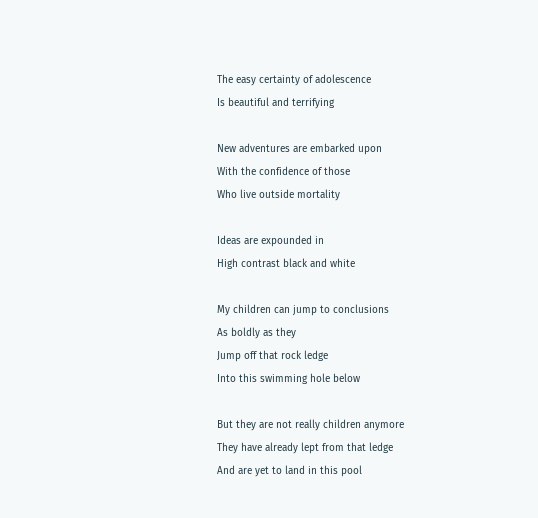The easy certainty of adolescence
Is beautiful and terrifying

New adventures are embarked upon
With the confidence of those
Who live outside mortality

Ideas are expounded in
High contrast black and white

My children can jump to conclusions
As boldly as they
Jump off that rock ledge
Into this swimming hole below

But they are not really children anymore
They have already lept from that ledge
And are yet to land in this pool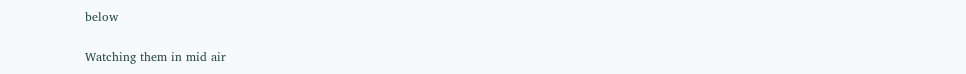below

Watching them in mid air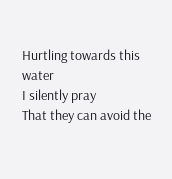Hurtling towards this water
I silently pray
That they can avoid the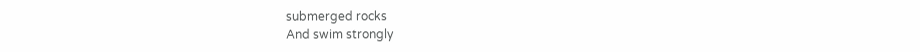submerged rocks
And swim strongly